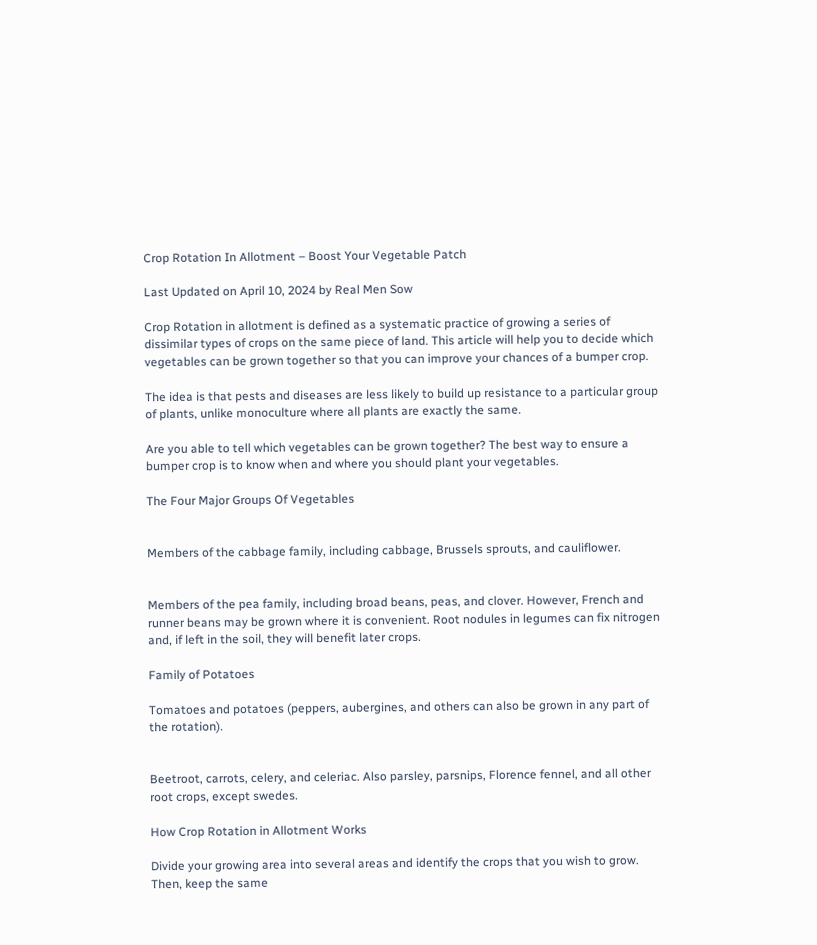Crop Rotation In Allotment – Boost Your Vegetable Patch

Last Updated on April 10, 2024 by Real Men Sow

Crop Rotation in allotment is defined as a systematic practice of growing a series of dissimilar types of crops on the same piece of land. This article will help you to decide which vegetables can be grown together so that you can improve your chances of a bumper crop.

The idea is that pests and diseases are less likely to build up resistance to a particular group of plants, unlike monoculture where all plants are exactly the same.

Are you able to tell which vegetables can be grown together? The best way to ensure a bumper crop is to know when and where you should plant your vegetables.

The Four Major Groups Of Vegetables


Members of the cabbage family, including cabbage, Brussels sprouts, and cauliflower.


Members of the pea family, including broad beans, peas, and clover. However, French and runner beans may be grown where it is convenient. Root nodules in legumes can fix nitrogen and, if left in the soil, they will benefit later crops.

Family of Potatoes

Tomatoes and potatoes (peppers, aubergines, and others can also be grown in any part of the rotation).


Beetroot, carrots, celery, and celeriac. Also parsley, parsnips, Florence fennel, and all other root crops, except swedes.

How Crop Rotation in Allotment Works

Divide your growing area into several areas and identify the crops that you wish to grow. Then, keep the same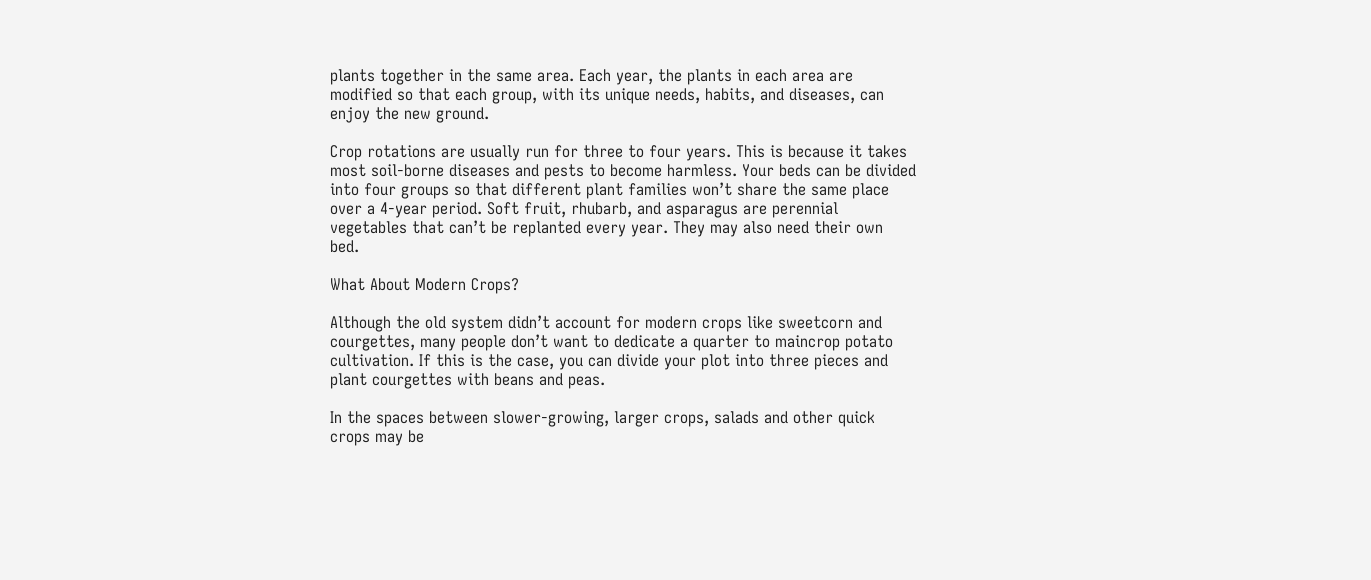plants together in the same area. Each year, the plants in each area are modified so that each group, with its unique needs, habits, and diseases, can enjoy the new ground.

Crop rotations are usually run for three to four years. This is because it takes most soil-borne diseases and pests to become harmless. Your beds can be divided into four groups so that different plant families won’t share the same place over a 4-year period. Soft fruit, rhubarb, and asparagus are perennial vegetables that can’t be replanted every year. They may also need their own bed.

What About Modern Crops?

Although the old system didn’t account for modern crops like sweetcorn and courgettes, many people don’t want to dedicate a quarter to maincrop potato cultivation. If this is the case, you can divide your plot into three pieces and plant courgettes with beans and peas.

In the spaces between slower-growing, larger crops, salads and other quick crops may be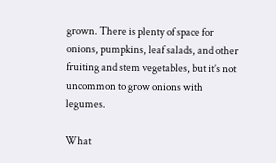grown. There is plenty of space for onions, pumpkins, leaf salads, and other fruiting and stem vegetables, but it’s not uncommon to grow onions with legumes.

What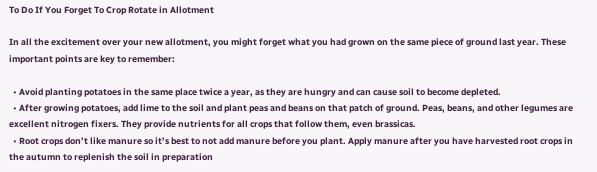To Do If You Forget To Crop Rotate in Allotment

In all the excitement over your new allotment, you might forget what you had grown on the same piece of ground last year. These important points are key to remember:

  • Avoid planting potatoes in the same place twice a year, as they are hungry and can cause soil to become depleted.
  • After growing potatoes, add lime to the soil and plant peas and beans on that patch of ground. Peas, beans, and other legumes are excellent nitrogen fixers. They provide nutrients for all crops that follow them, even brassicas.
  • Root crops don’t like manure so it’s best to not add manure before you plant. Apply manure after you have harvested root crops in the autumn to replenish the soil in preparation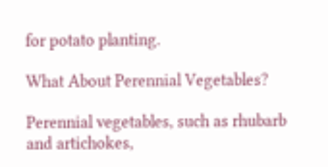for potato planting.

What About Perennial Vegetables?

Perennial vegetables, such as rhubarb and artichokes,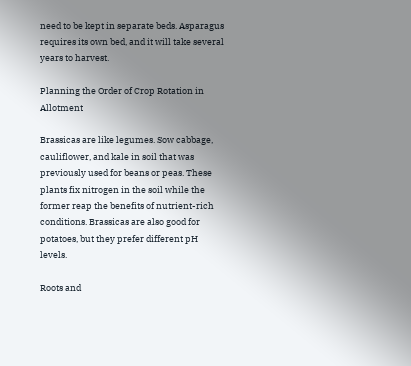need to be kept in separate beds. Asparagus requires its own bed, and it will take several years to harvest.

Planning the Order of Crop Rotation in Allotment

Brassicas are like legumes. Sow cabbage, cauliflower, and kale in soil that was previously used for beans or peas. These plants fix nitrogen in the soil while the former reap the benefits of nutrient-rich conditions. Brassicas are also good for potatoes, but they prefer different pH levels.

Roots and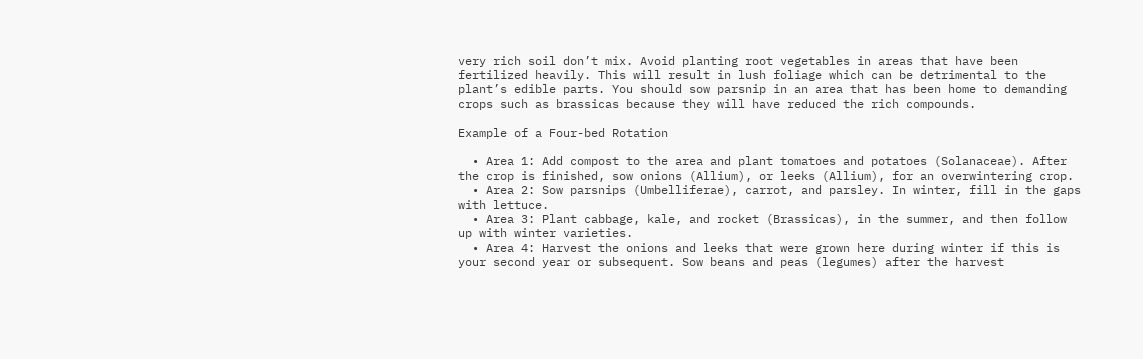very rich soil don’t mix. Avoid planting root vegetables in areas that have been fertilized heavily. This will result in lush foliage which can be detrimental to the plant’s edible parts. You should sow parsnip in an area that has been home to demanding crops such as brassicas because they will have reduced the rich compounds.

Example of a Four-bed Rotation

  • Area 1: Add compost to the area and plant tomatoes and potatoes (Solanaceae). After the crop is finished, sow onions (Allium), or leeks (Allium), for an overwintering crop.
  • Area 2: Sow parsnips (Umbelliferae), carrot, and parsley. In winter, fill in the gaps with lettuce.
  • Area 3: Plant cabbage, kale, and rocket (Brassicas), in the summer, and then follow up with winter varieties.
  • Area 4: Harvest the onions and leeks that were grown here during winter if this is your second year or subsequent. Sow beans and peas (legumes) after the harvest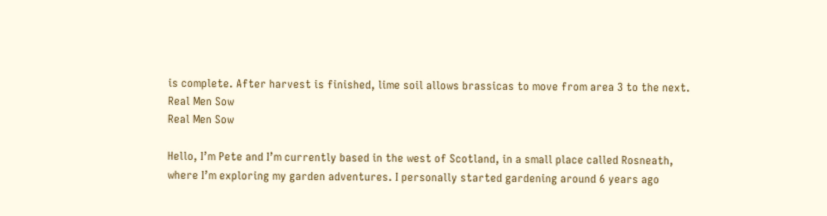is complete. After harvest is finished, lime soil allows brassicas to move from area 3 to the next.
Real Men Sow
Real Men Sow

Hello, I’m Pete and I’m currently based in the west of Scotland, in a small place called Rosneath, where I’m exploring my garden adventures. I personally started gardening around 6 years ago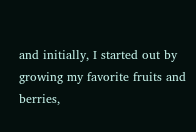and initially, I started out by growing my favorite fruits and berries,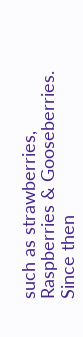such as strawberries, Raspberries & Gooseberries. Since then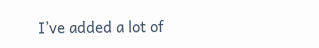I’ve added a lot of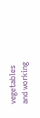vegetables and working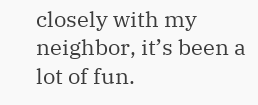closely with my neighbor, it’s been a lot of fun.